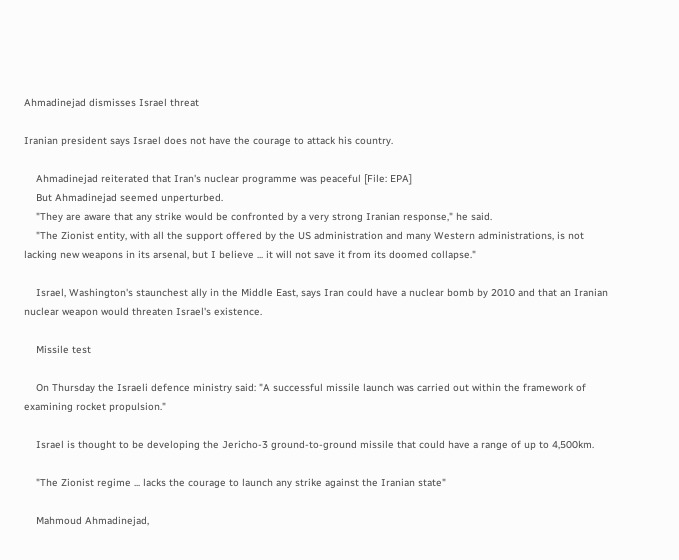Ahmadinejad dismisses Israel threat

Iranian president says Israel does not have the courage to attack his country.

    Ahmadinejad reiterated that Iran's nuclear programme was peaceful [File: EPA]
    But Ahmadinejad seemed unperturbed.
    "They are aware that any strike would be confronted by a very strong Iranian response," he said.
    "The Zionist entity, with all the support offered by the US administration and many Western administrations, is not lacking new weapons in its arsenal, but I believe ... it will not save it from its doomed collapse."

    Israel, Washington's staunchest ally in the Middle East, says Iran could have a nuclear bomb by 2010 and that an Iranian nuclear weapon would threaten Israel's existence.

    Missile test

    On Thursday the Israeli defence ministry said: "A successful missile launch was carried out within the framework of examining rocket propulsion."

    Israel is thought to be developing the Jericho-3 ground-to-ground missile that could have a range of up to 4,500km.

    "The Zionist regime ... lacks the courage to launch any strike against the Iranian state"

    Mahmoud Ahmadinejad,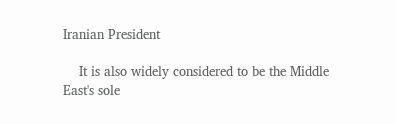Iranian President

    It is also widely considered to be the Middle East's sole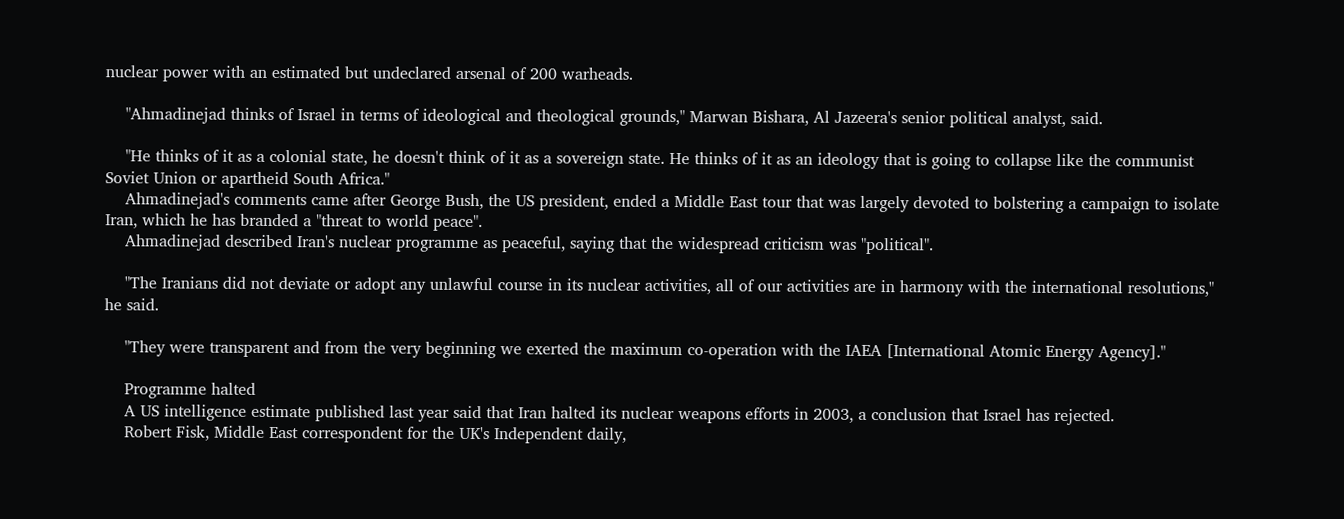nuclear power with an estimated but undeclared arsenal of 200 warheads.

    "Ahmadinejad thinks of Israel in terms of ideological and theological grounds," Marwan Bishara, Al Jazeera's senior political analyst, said.

    "He thinks of it as a colonial state, he doesn't think of it as a sovereign state. He thinks of it as an ideology that is going to collapse like the communist Soviet Union or apartheid South Africa."
    Ahmadinejad's comments came after George Bush, the US president, ended a Middle East tour that was largely devoted to bolstering a campaign to isolate Iran, which he has branded a "threat to world peace".
    Ahmadinejad described Iran's nuclear programme as peaceful, saying that the widespread criticism was "political".

    "The Iranians did not deviate or adopt any unlawful course in its nuclear activities, all of our activities are in harmony with the international resolutions," he said.

    "They were transparent and from the very beginning we exerted the maximum co-operation with the IAEA [International Atomic Energy Agency]."

    Programme halted
    A US intelligence estimate published last year said that Iran halted its nuclear weapons efforts in 2003, a conclusion that Israel has rejected.
    Robert Fisk, Middle East correspondent for the UK's Independent daily,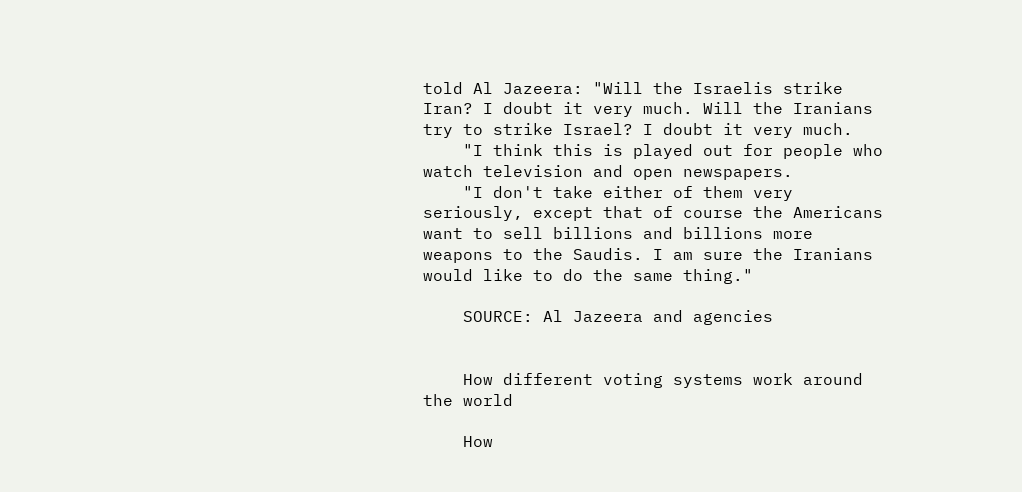told Al Jazeera: "Will the Israelis strike Iran? I doubt it very much. Will the Iranians try to strike Israel? I doubt it very much.
    "I think this is played out for people who watch television and open newspapers.
    "I don't take either of them very seriously, except that of course the Americans want to sell billions and billions more weapons to the Saudis. I am sure the Iranians would like to do the same thing."

    SOURCE: Al Jazeera and agencies


    How different voting systems work around the world

    How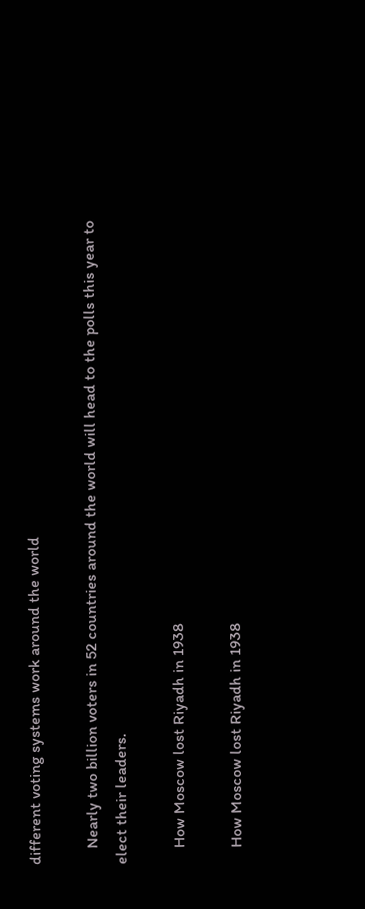different voting systems work around the world

    Nearly two billion voters in 52 countries around the world will head to the polls this year to elect their leaders.

    How Moscow lost Riyadh in 1938

    How Moscow lost Riyadh in 1938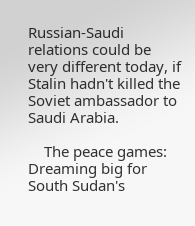Russian-Saudi relations could be very different today, if Stalin hadn't killed the Soviet ambassador to Saudi Arabia.

    The peace games: Dreaming big for South Sudan's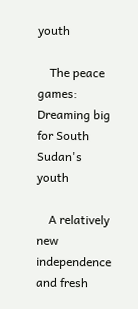youth

    The peace games: Dreaming big for South Sudan's youth

    A relatively new independence and fresh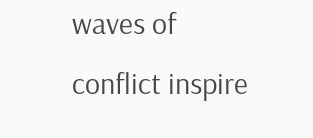waves of conflict inspire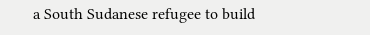a South Sudanese refugee to build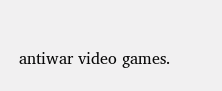antiwar video games.